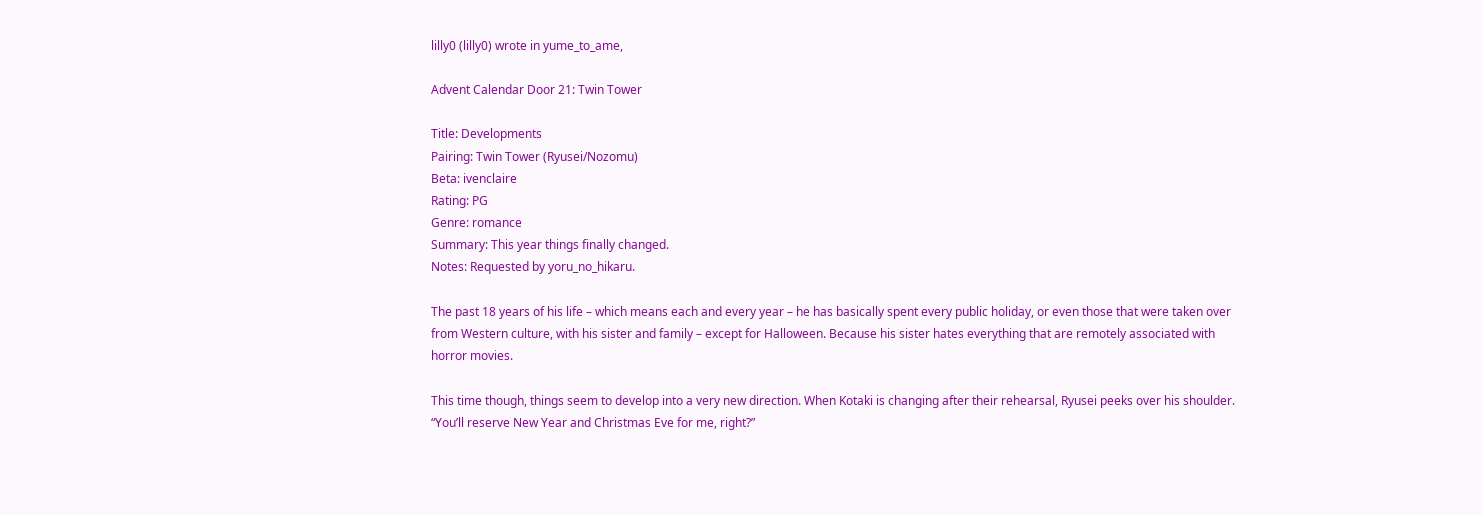lilly0 (lilly0) wrote in yume_to_ame,

Advent Calendar Door 21: Twin Tower

Title: Developments
Pairing: Twin Tower (Ryusei/Nozomu)
Beta: ivenclaire
Rating: PG
Genre: romance
Summary: This year things finally changed.
Notes: Requested by yoru_no_hikaru.

The past 18 years of his life – which means each and every year – he has basically spent every public holiday, or even those that were taken over from Western culture, with his sister and family – except for Halloween. Because his sister hates everything that are remotely associated with horror movies.

This time though, things seem to develop into a very new direction. When Kotaki is changing after their rehearsal, Ryusei peeks over his shoulder. “You’ll reserve New Year and Christmas Eve for me, right?”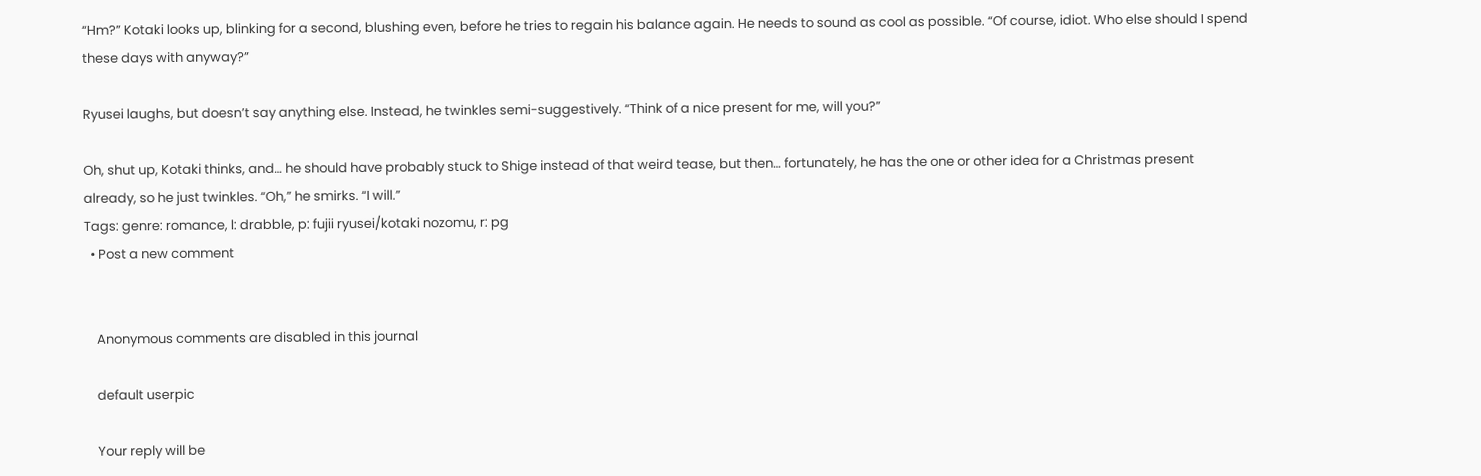“Hm?” Kotaki looks up, blinking for a second, blushing even, before he tries to regain his balance again. He needs to sound as cool as possible. “Of course, idiot. Who else should I spend these days with anyway?”

Ryusei laughs, but doesn’t say anything else. Instead, he twinkles semi-suggestively. “Think of a nice present for me, will you?”

Oh, shut up, Kotaki thinks, and… he should have probably stuck to Shige instead of that weird tease, but then… fortunately, he has the one or other idea for a Christmas present already, so he just twinkles. “Oh,” he smirks. “I will.”
Tags: genre: romance, l: drabble, p: fujii ryusei/kotaki nozomu, r: pg
  • Post a new comment


    Anonymous comments are disabled in this journal

    default userpic

    Your reply will be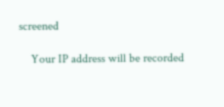screened

    Your IP address will be recorded